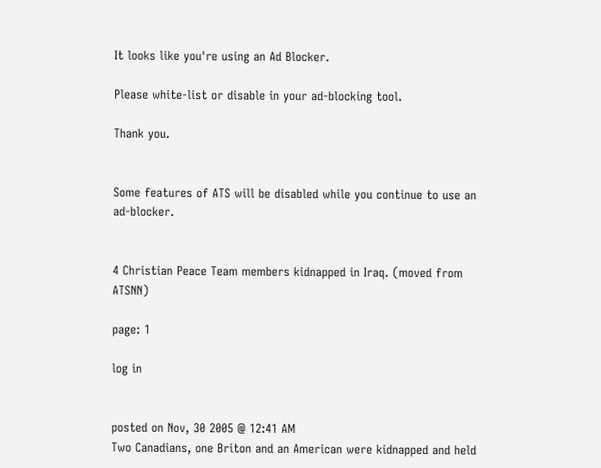It looks like you're using an Ad Blocker.

Please white-list or disable in your ad-blocking tool.

Thank you.


Some features of ATS will be disabled while you continue to use an ad-blocker.


4 Christian Peace Team members kidnapped in Iraq. (moved from ATSNN)

page: 1

log in


posted on Nov, 30 2005 @ 12:41 AM
Two Canadians, one Briton and an American were kidnapped and held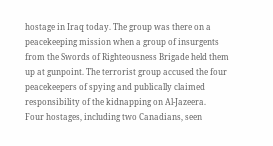hostage in Iraq today. The group was there on a peacekeeping mission when a group of insurgents from the Swords of Righteousness Brigade held them up at gunpoint. The terrorist group accused the four peacekeepers of spying and publically claimed responsibility of the kidnapping on Al-Jazeera.
Four hostages, including two Canadians, seen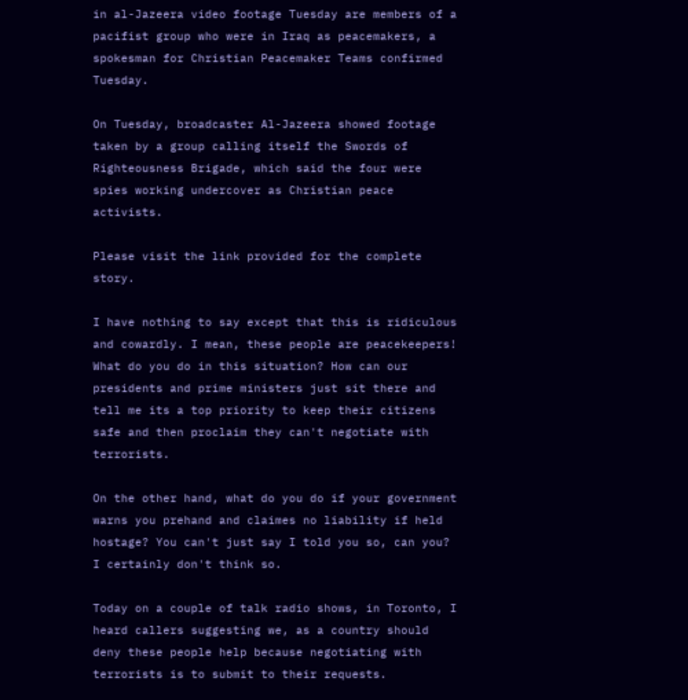in al-Jazeera video footage Tuesday are members of a pacifist group who were in Iraq as peacemakers, a spokesman for Christian Peacemaker Teams confirmed Tuesday.

On Tuesday, broadcaster Al-Jazeera showed footage taken by a group calling itself the Swords of Righteousness Brigade, which said the four were spies working undercover as Christian peace activists.

Please visit the link provided for the complete story.

I have nothing to say except that this is ridiculous and cowardly. I mean, these people are peacekeepers! What do you do in this situation? How can our presidents and prime ministers just sit there and tell me its a top priority to keep their citizens safe and then proclaim they can't negotiate with terrorists.

On the other hand, what do you do if your government warns you prehand and claimes no liability if held hostage? You can't just say I told you so, can you? I certainly don't think so.

Today on a couple of talk radio shows, in Toronto, I heard callers suggesting we, as a country should deny these people help because negotiating with terrorists is to submit to their requests.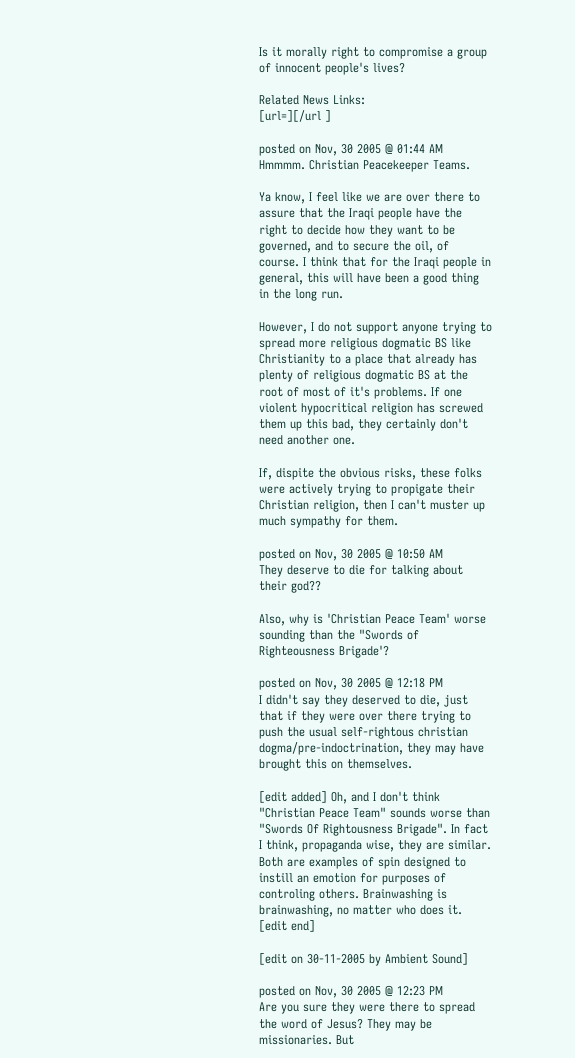Is it morally right to compromise a group of innocent people's lives?

Related News Links:
[url=][/url ]

posted on Nov, 30 2005 @ 01:44 AM
Hmmmm. Christian Peacekeeper Teams.

Ya know, I feel like we are over there to assure that the Iraqi people have the right to decide how they want to be governed, and to secure the oil, of course. I think that for the Iraqi people in general, this will have been a good thing in the long run.

However, I do not support anyone trying to spread more religious dogmatic BS like Christianity to a place that already has plenty of religious dogmatic BS at the root of most of it's problems. If one violent hypocritical religion has screwed them up this bad, they certainly don't need another one.

If, dispite the obvious risks, these folks were actively trying to propigate their Christian religion, then I can't muster up much sympathy for them.

posted on Nov, 30 2005 @ 10:50 AM
They deserve to die for talking about their god??

Also, why is 'Christian Peace Team' worse sounding than the "Swords of Righteousness Brigade'?

posted on Nov, 30 2005 @ 12:18 PM
I didn't say they deserved to die, just that if they were over there trying to push the usual self-rightous christian dogma/pre-indoctrination, they may have brought this on themselves.

[edit added] Oh, and I don't think "Christian Peace Team" sounds worse than "Swords Of Rightousness Brigade". In fact I think, propaganda wise, they are similar. Both are examples of spin designed to instill an emotion for purposes of controling others. Brainwashing is brainwashing, no matter who does it. [edit end]

[edit on 30-11-2005 by Ambient Sound]

posted on Nov, 30 2005 @ 12:23 PM
Are you sure they were there to spread the word of Jesus? They may be missionaries. But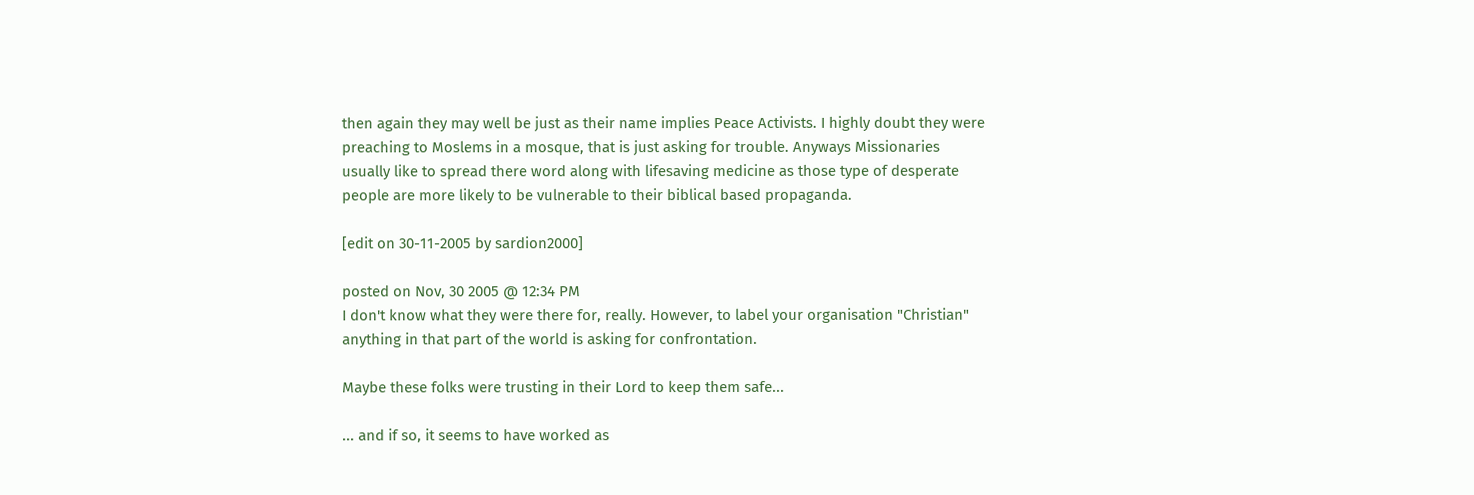then again they may well be just as their name implies Peace Activists. I highly doubt they were preaching to Moslems in a mosque, that is just asking for trouble. Anyways Missionaries usually like to spread there word along with lifesaving medicine as those type of desperate people are more likely to be vulnerable to their biblical based propaganda.

[edit on 30-11-2005 by sardion2000]

posted on Nov, 30 2005 @ 12:34 PM
I don't know what they were there for, really. However, to label your organisation "Christian" anything in that part of the world is asking for confrontation.

Maybe these folks were trusting in their Lord to keep them safe...

... and if so, it seems to have worked as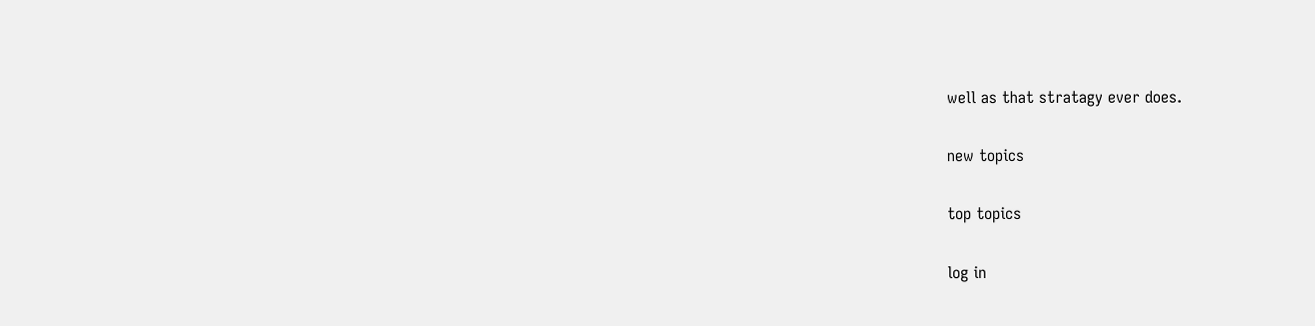well as that stratagy ever does.

new topics

top topics

log in